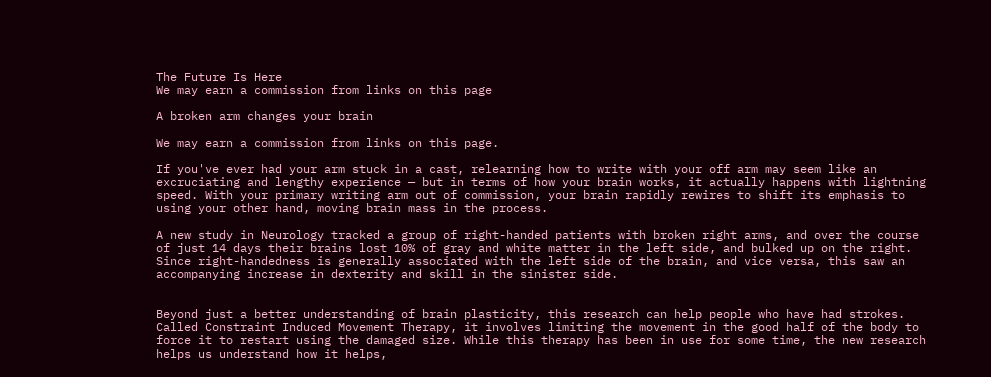The Future Is Here
We may earn a commission from links on this page

A broken arm changes your brain

We may earn a commission from links on this page.

If you've ever had your arm stuck in a cast, relearning how to write with your off arm may seem like an excruciating and lengthy experience — but in terms of how your brain works, it actually happens with lightning speed. With your primary writing arm out of commission, your brain rapidly rewires to shift its emphasis to using your other hand, moving brain mass in the process.

A new study in Neurology tracked a group of right-handed patients with broken right arms, and over the course of just 14 days their brains lost 10% of gray and white matter in the left side, and bulked up on the right. Since right-handedness is generally associated with the left side of the brain, and vice versa, this saw an accompanying increase in dexterity and skill in the sinister side.


Beyond just a better understanding of brain plasticity, this research can help people who have had strokes. Called Constraint Induced Movement Therapy, it involves limiting the movement in the good half of the body to force it to restart using the damaged size. While this therapy has been in use for some time, the new research helps us understand how it helps,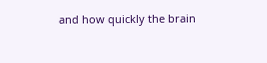and how quickly the brain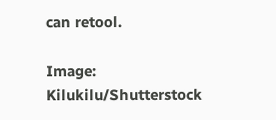can retool.

Image: Kilukilu/Shutterstock